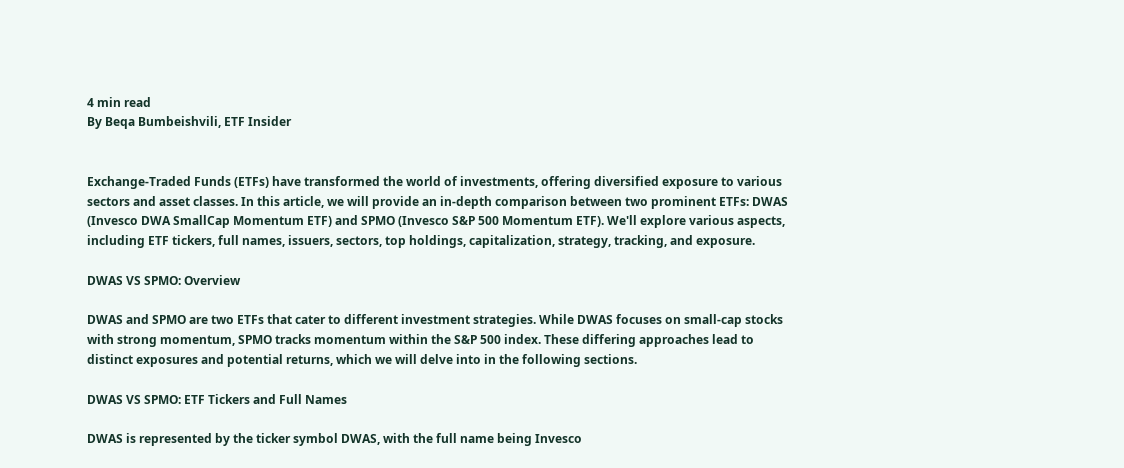4 min read
By Beqa Bumbeishvili, ETF Insider


Exchange-Traded Funds (ETFs) have transformed the world of investments, offering diversified exposure to various sectors and asset classes. In this article, we will provide an in-depth comparison between two prominent ETFs: DWAS (Invesco DWA SmallCap Momentum ETF) and SPMO (Invesco S&P 500 Momentum ETF). We'll explore various aspects, including ETF tickers, full names, issuers, sectors, top holdings, capitalization, strategy, tracking, and exposure.

DWAS VS SPMO: Overview

DWAS and SPMO are two ETFs that cater to different investment strategies. While DWAS focuses on small-cap stocks with strong momentum, SPMO tracks momentum within the S&P 500 index. These differing approaches lead to distinct exposures and potential returns, which we will delve into in the following sections.

DWAS VS SPMO: ETF Tickers and Full Names

DWAS is represented by the ticker symbol DWAS, with the full name being Invesco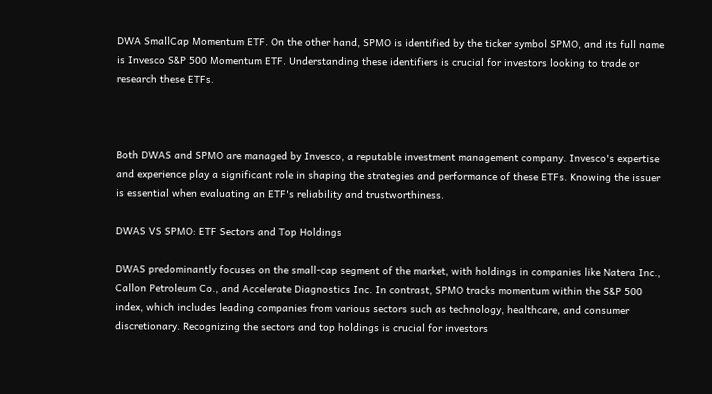DWA SmallCap Momentum ETF. On the other hand, SPMO is identified by the ticker symbol SPMO, and its full name is Invesco S&P 500 Momentum ETF. Understanding these identifiers is crucial for investors looking to trade or research these ETFs.



Both DWAS and SPMO are managed by Invesco, a reputable investment management company. Invesco's expertise and experience play a significant role in shaping the strategies and performance of these ETFs. Knowing the issuer is essential when evaluating an ETF's reliability and trustworthiness.

DWAS VS SPMO: ETF Sectors and Top Holdings

DWAS predominantly focuses on the small-cap segment of the market, with holdings in companies like Natera Inc., Callon Petroleum Co., and Accelerate Diagnostics Inc. In contrast, SPMO tracks momentum within the S&P 500 index, which includes leading companies from various sectors such as technology, healthcare, and consumer discretionary. Recognizing the sectors and top holdings is crucial for investors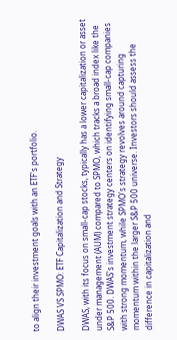to align their investment goals with an ETF's portfolio.

DWAS VS SPMO: ETF Capitalization and Strategy

DWAS, with its focus on small-cap stocks, typically has a lower capitalization or asset under management (AUM) compared to SPMO, which tracks a broad index like the S&P 500. DWAS's investment strategy centers on identifying small-cap companies with strong momentum, while SPMO's strategy revolves around capturing momentum within the larger S&P 500 universe. Investors should assess the difference in capitalization and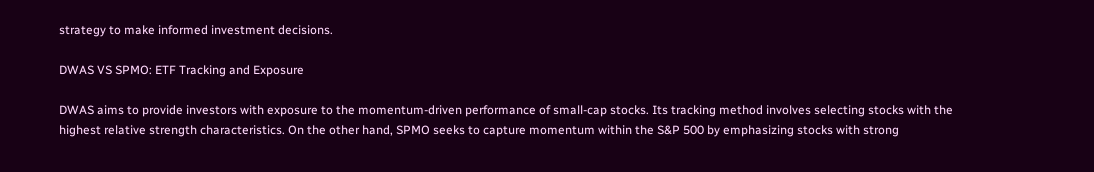strategy to make informed investment decisions.

DWAS VS SPMO: ETF Tracking and Exposure

DWAS aims to provide investors with exposure to the momentum-driven performance of small-cap stocks. Its tracking method involves selecting stocks with the highest relative strength characteristics. On the other hand, SPMO seeks to capture momentum within the S&P 500 by emphasizing stocks with strong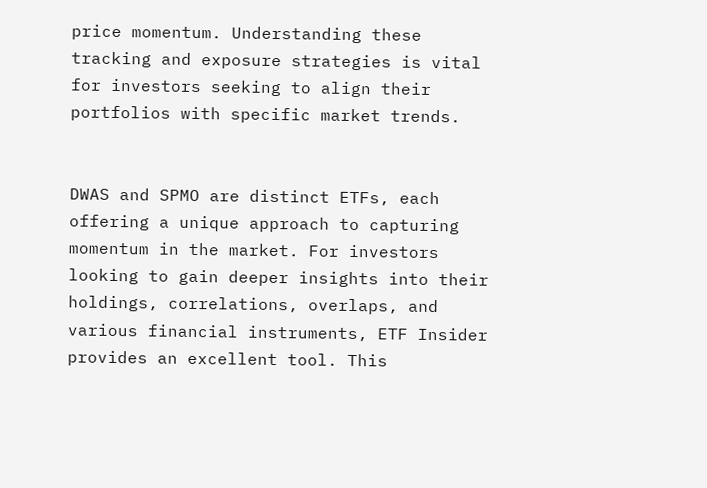price momentum. Understanding these tracking and exposure strategies is vital for investors seeking to align their portfolios with specific market trends.


DWAS and SPMO are distinct ETFs, each offering a unique approach to capturing momentum in the market. For investors looking to gain deeper insights into their holdings, correlations, overlaps, and various financial instruments, ETF Insider provides an excellent tool. This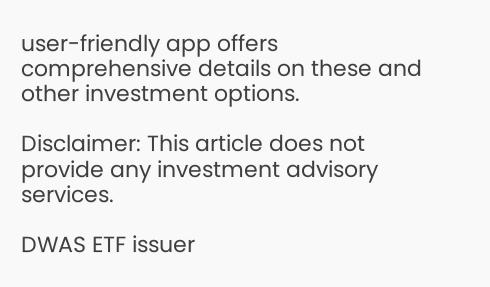user-friendly app offers comprehensive details on these and other investment options.

Disclaimer: This article does not provide any investment advisory services.

DWAS ETF issuer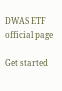DWAS ETF official page

Get started